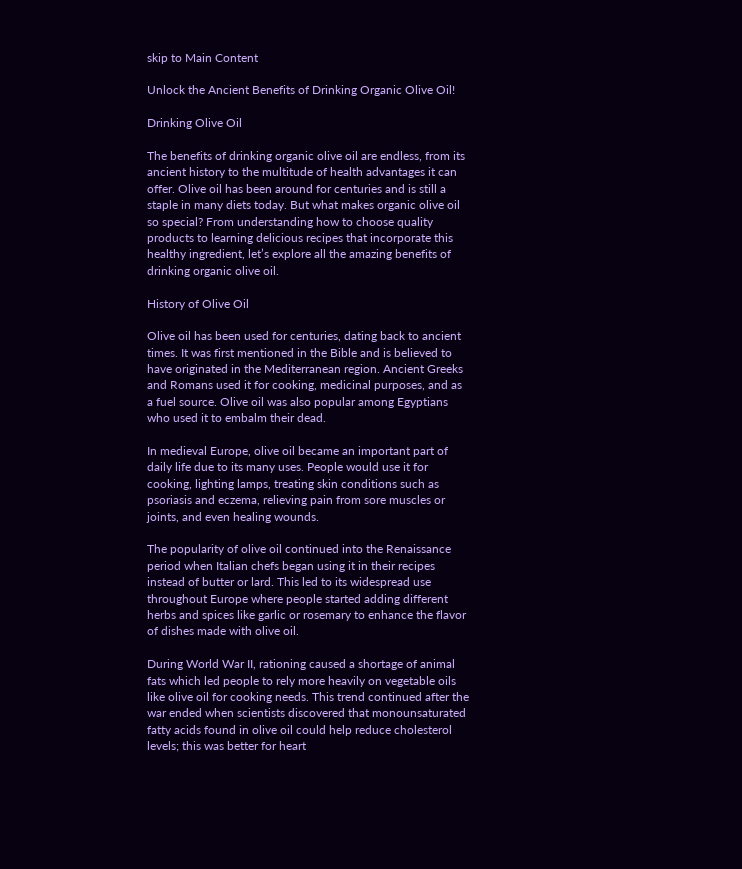skip to Main Content

Unlock the Ancient Benefits of Drinking Organic Olive Oil!

Drinking Olive Oil

The benefits of drinking organic olive oil are endless, from its ancient history to the multitude of health advantages it can offer. Olive oil has been around for centuries and is still a staple in many diets today. But what makes organic olive oil so special? From understanding how to choose quality products to learning delicious recipes that incorporate this healthy ingredient, let’s explore all the amazing benefits of drinking organic olive oil.

History of Olive Oil

Olive oil has been used for centuries, dating back to ancient times. It was first mentioned in the Bible and is believed to have originated in the Mediterranean region. Ancient Greeks and Romans used it for cooking, medicinal purposes, and as a fuel source. Olive oil was also popular among Egyptians who used it to embalm their dead.

In medieval Europe, olive oil became an important part of daily life due to its many uses. People would use it for cooking, lighting lamps, treating skin conditions such as psoriasis and eczema, relieving pain from sore muscles or joints, and even healing wounds.

The popularity of olive oil continued into the Renaissance period when Italian chefs began using it in their recipes instead of butter or lard. This led to its widespread use throughout Europe where people started adding different herbs and spices like garlic or rosemary to enhance the flavor of dishes made with olive oil.

During World War II, rationing caused a shortage of animal fats which led people to rely more heavily on vegetable oils like olive oil for cooking needs. This trend continued after the war ended when scientists discovered that monounsaturated fatty acids found in olive oil could help reduce cholesterol levels; this was better for heart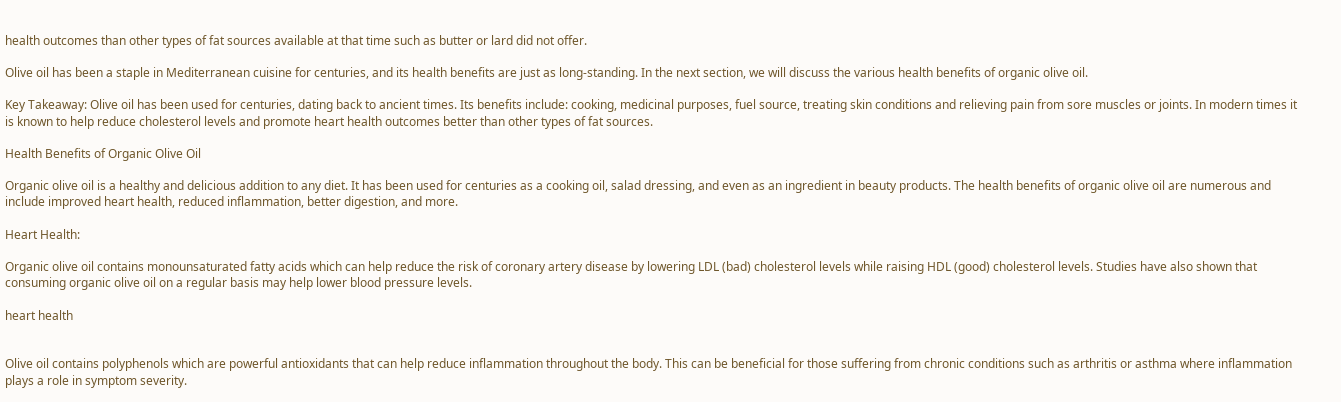health outcomes than other types of fat sources available at that time such as butter or lard did not offer.

Olive oil has been a staple in Mediterranean cuisine for centuries, and its health benefits are just as long-standing. In the next section, we will discuss the various health benefits of organic olive oil.

Key Takeaway: Olive oil has been used for centuries, dating back to ancient times. Its benefits include: cooking, medicinal purposes, fuel source, treating skin conditions and relieving pain from sore muscles or joints. In modern times it is known to help reduce cholesterol levels and promote heart health outcomes better than other types of fat sources.

Health Benefits of Organic Olive Oil

Organic olive oil is a healthy and delicious addition to any diet. It has been used for centuries as a cooking oil, salad dressing, and even as an ingredient in beauty products. The health benefits of organic olive oil are numerous and include improved heart health, reduced inflammation, better digestion, and more.

Heart Health:

Organic olive oil contains monounsaturated fatty acids which can help reduce the risk of coronary artery disease by lowering LDL (bad) cholesterol levels while raising HDL (good) cholesterol levels. Studies have also shown that consuming organic olive oil on a regular basis may help lower blood pressure levels.

heart health


Olive oil contains polyphenols which are powerful antioxidants that can help reduce inflammation throughout the body. This can be beneficial for those suffering from chronic conditions such as arthritis or asthma where inflammation plays a role in symptom severity.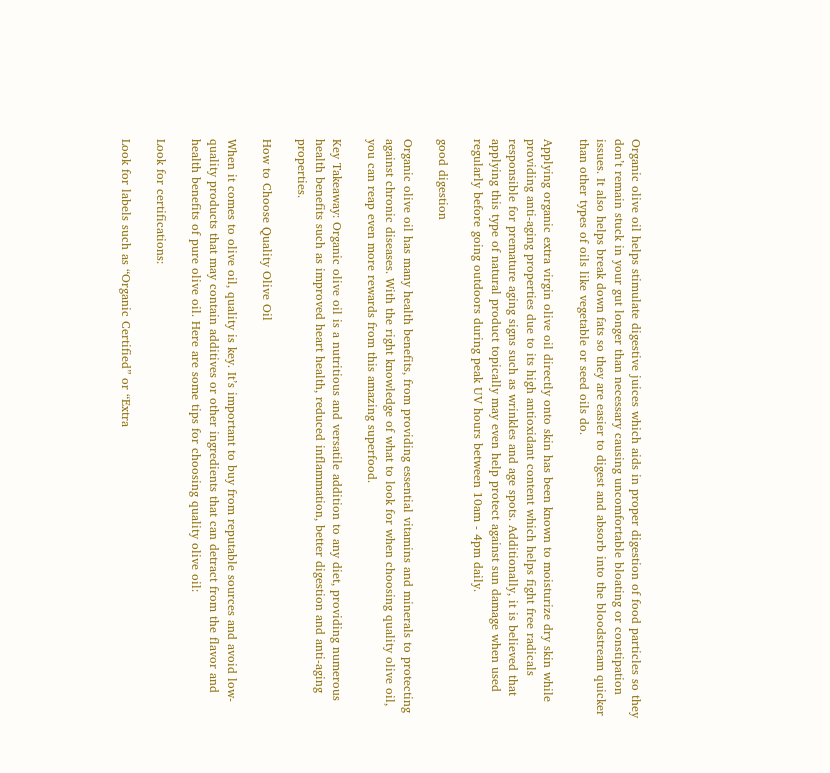Organic olive oil helps stimulate digestive juices which aids in proper digestion of food particles so they don’t remain stuck in your gut longer than necessary causing uncomfortable bloating or constipation issues. It also helps break down fats so they are easier to digest and absorb into the bloodstream quicker than other types of oils like vegetable or seed oils do.

Applying organic extra virgin olive oil directly onto skin has been known to moisturize dry skin while providing anti-aging properties due to its high antioxidant content which helps fight free radicals responsible for premature aging signs such as wrinkles and age spots. Additionally, it is believed that applying this type of natural product topically may even help protect against sun damage when used regularly before going outdoors during peak UV hours between 10am - 4pm daily.

good digestion

Organic olive oil has many health benefits, from providing essential vitamins and minerals to protecting against chronic diseases. With the right knowledge of what to look for when choosing quality olive oil, you can reap even more rewards from this amazing superfood.

Key Takeaway: Organic olive oil is a nutritious and versatile addition to any diet, providing numerous health benefits such as improved heart health, reduced inflammation, better digestion and anti-aging properties.

How to Choose Quality Olive Oil

When it comes to olive oil, quality is key. It’s important to buy from reputable sources and avoid low-quality products that may contain additives or other ingredients that can detract from the flavor and health benefits of pure olive oil. Here are some tips for choosing quality olive oil:

Look for certifications:

Look for labels such as “Organic Certified” or “Extra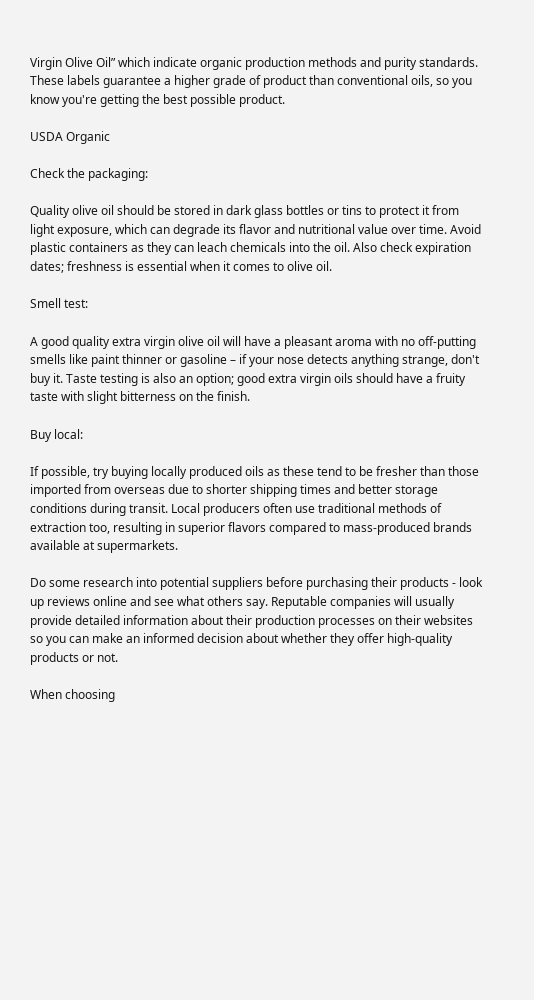Virgin Olive Oil” which indicate organic production methods and purity standards. These labels guarantee a higher grade of product than conventional oils, so you know you're getting the best possible product.

USDA Organic

Check the packaging:

Quality olive oil should be stored in dark glass bottles or tins to protect it from light exposure, which can degrade its flavor and nutritional value over time. Avoid plastic containers as they can leach chemicals into the oil. Also check expiration dates; freshness is essential when it comes to olive oil.

Smell test:

A good quality extra virgin olive oil will have a pleasant aroma with no off-putting smells like paint thinner or gasoline – if your nose detects anything strange, don't buy it. Taste testing is also an option; good extra virgin oils should have a fruity taste with slight bitterness on the finish.

Buy local:

If possible, try buying locally produced oils as these tend to be fresher than those imported from overseas due to shorter shipping times and better storage conditions during transit. Local producers often use traditional methods of extraction too, resulting in superior flavors compared to mass-produced brands available at supermarkets.

Do some research into potential suppliers before purchasing their products - look up reviews online and see what others say. Reputable companies will usually provide detailed information about their production processes on their websites so you can make an informed decision about whether they offer high-quality products or not.

When choosing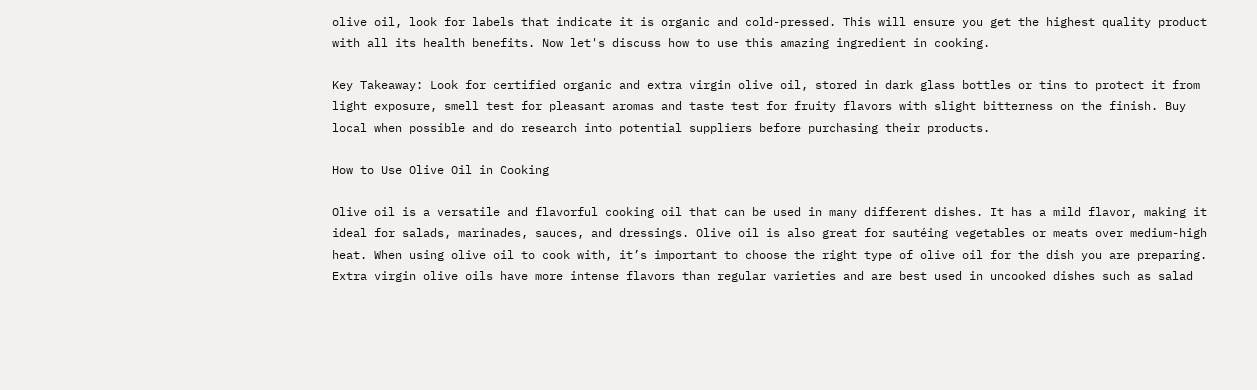olive oil, look for labels that indicate it is organic and cold-pressed. This will ensure you get the highest quality product with all its health benefits. Now let's discuss how to use this amazing ingredient in cooking.

Key Takeaway: Look for certified organic and extra virgin olive oil, stored in dark glass bottles or tins to protect it from light exposure, smell test for pleasant aromas and taste test for fruity flavors with slight bitterness on the finish. Buy local when possible and do research into potential suppliers before purchasing their products.

How to Use Olive Oil in Cooking

Olive oil is a versatile and flavorful cooking oil that can be used in many different dishes. It has a mild flavor, making it ideal for salads, marinades, sauces, and dressings. Olive oil is also great for sautéing vegetables or meats over medium-high heat. When using olive oil to cook with, it’s important to choose the right type of olive oil for the dish you are preparing. Extra virgin olive oils have more intense flavors than regular varieties and are best used in uncooked dishes such as salad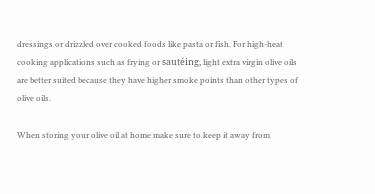dressings or drizzled over cooked foods like pasta or fish. For high-heat cooking applications such as frying or sautéing, light extra virgin olive oils are better suited because they have higher smoke points than other types of olive oils.

When storing your olive oil at home make sure to keep it away from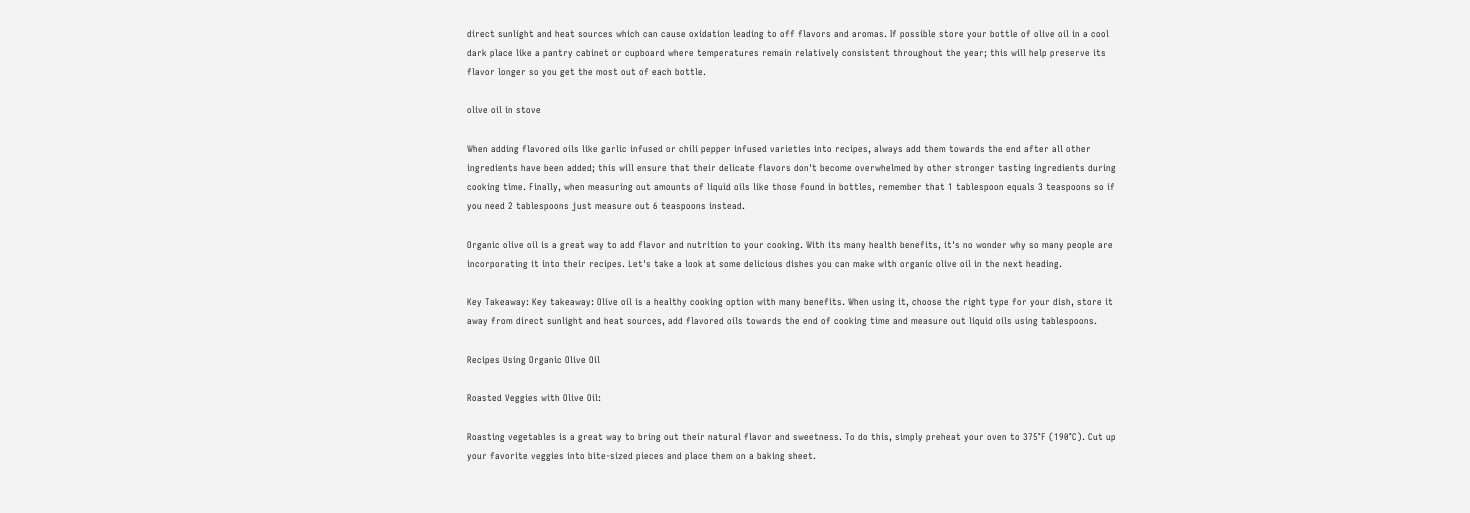direct sunlight and heat sources which can cause oxidation leading to off flavors and aromas. If possible store your bottle of olive oil in a cool dark place like a pantry cabinet or cupboard where temperatures remain relatively consistent throughout the year; this will help preserve its flavor longer so you get the most out of each bottle.

olive oil in stove

When adding flavored oils like garlic infused or chili pepper infused varieties into recipes, always add them towards the end after all other ingredients have been added; this will ensure that their delicate flavors don't become overwhelmed by other stronger tasting ingredients during cooking time. Finally, when measuring out amounts of liquid oils like those found in bottles, remember that 1 tablespoon equals 3 teaspoons so if you need 2 tablespoons just measure out 6 teaspoons instead.

Organic olive oil is a great way to add flavor and nutrition to your cooking. With its many health benefits, it's no wonder why so many people are incorporating it into their recipes. Let's take a look at some delicious dishes you can make with organic olive oil in the next heading.

Key Takeaway: Key takeaway: Olive oil is a healthy cooking option with many benefits. When using it, choose the right type for your dish, store it away from direct sunlight and heat sources, add flavored oils towards the end of cooking time and measure out liquid oils using tablespoons.

Recipes Using Organic Olive Oil

Roasted Veggies with Olive Oil:

Roasting vegetables is a great way to bring out their natural flavor and sweetness. To do this, simply preheat your oven to 375°F (190°C). Cut up your favorite veggies into bite-sized pieces and place them on a baking sheet.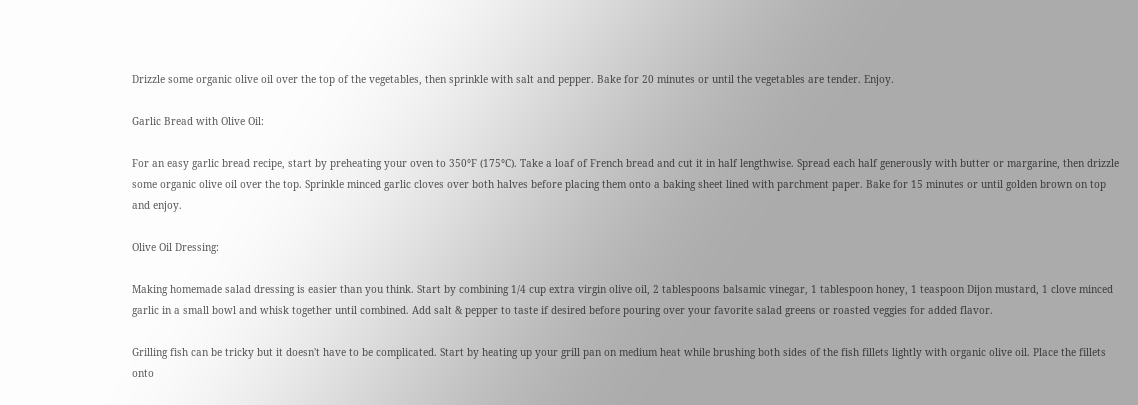Drizzle some organic olive oil over the top of the vegetables, then sprinkle with salt and pepper. Bake for 20 minutes or until the vegetables are tender. Enjoy.

Garlic Bread with Olive Oil:

For an easy garlic bread recipe, start by preheating your oven to 350°F (175°C). Take a loaf of French bread and cut it in half lengthwise. Spread each half generously with butter or margarine, then drizzle some organic olive oil over the top. Sprinkle minced garlic cloves over both halves before placing them onto a baking sheet lined with parchment paper. Bake for 15 minutes or until golden brown on top and enjoy.

Olive Oil Dressing:

Making homemade salad dressing is easier than you think. Start by combining 1/4 cup extra virgin olive oil, 2 tablespoons balsamic vinegar, 1 tablespoon honey, 1 teaspoon Dijon mustard, 1 clove minced garlic in a small bowl and whisk together until combined. Add salt & pepper to taste if desired before pouring over your favorite salad greens or roasted veggies for added flavor.

Grilling fish can be tricky but it doesn't have to be complicated. Start by heating up your grill pan on medium heat while brushing both sides of the fish fillets lightly with organic olive oil. Place the fillets onto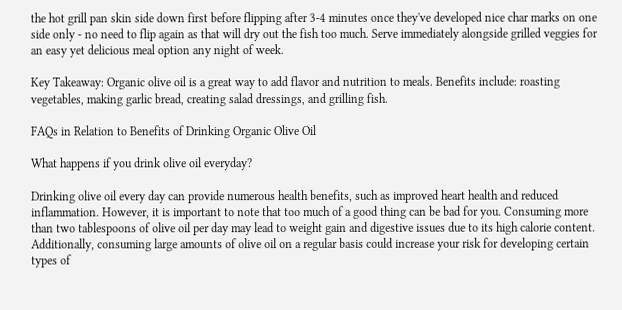the hot grill pan skin side down first before flipping after 3-4 minutes once they've developed nice char marks on one side only - no need to flip again as that will dry out the fish too much. Serve immediately alongside grilled veggies for an easy yet delicious meal option any night of week.

Key Takeaway: Organic olive oil is a great way to add flavor and nutrition to meals. Benefits include: roasting vegetables, making garlic bread, creating salad dressings, and grilling fish.

FAQs in Relation to Benefits of Drinking Organic Olive Oil

What happens if you drink olive oil everyday?

Drinking olive oil every day can provide numerous health benefits, such as improved heart health and reduced inflammation. However, it is important to note that too much of a good thing can be bad for you. Consuming more than two tablespoons of olive oil per day may lead to weight gain and digestive issues due to its high calorie content. Additionally, consuming large amounts of olive oil on a regular basis could increase your risk for developing certain types of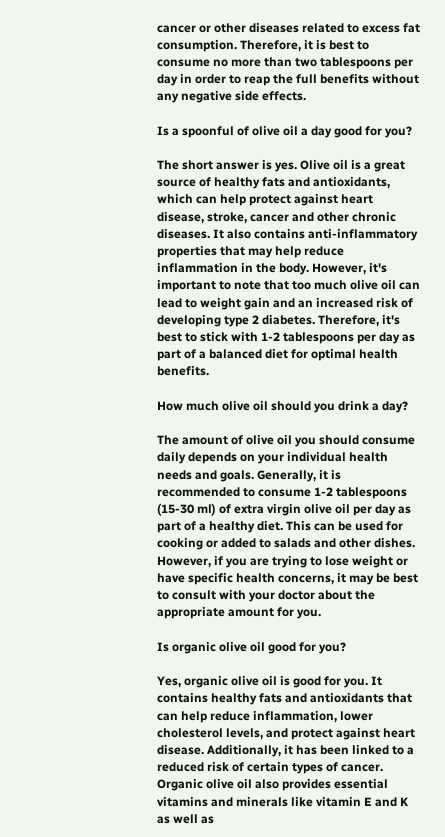cancer or other diseases related to excess fat consumption. Therefore, it is best to consume no more than two tablespoons per day in order to reap the full benefits without any negative side effects.

Is a spoonful of olive oil a day good for you?

The short answer is yes. Olive oil is a great source of healthy fats and antioxidants, which can help protect against heart disease, stroke, cancer and other chronic diseases. It also contains anti-inflammatory properties that may help reduce inflammation in the body. However, it's important to note that too much olive oil can lead to weight gain and an increased risk of developing type 2 diabetes. Therefore, it's best to stick with 1-2 tablespoons per day as part of a balanced diet for optimal health benefits.

How much olive oil should you drink a day?

The amount of olive oil you should consume daily depends on your individual health needs and goals. Generally, it is recommended to consume 1-2 tablespoons (15-30 ml) of extra virgin olive oil per day as part of a healthy diet. This can be used for cooking or added to salads and other dishes. However, if you are trying to lose weight or have specific health concerns, it may be best to consult with your doctor about the appropriate amount for you.

Is organic olive oil good for you?

Yes, organic olive oil is good for you. It contains healthy fats and antioxidants that can help reduce inflammation, lower cholesterol levels, and protect against heart disease. Additionally, it has been linked to a reduced risk of certain types of cancer. Organic olive oil also provides essential vitamins and minerals like vitamin E and K as well as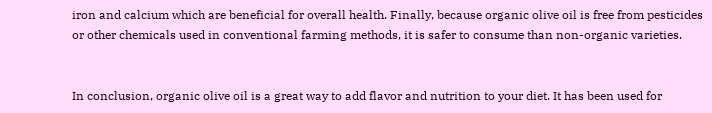iron and calcium which are beneficial for overall health. Finally, because organic olive oil is free from pesticides or other chemicals used in conventional farming methods, it is safer to consume than non-organic varieties.


In conclusion, organic olive oil is a great way to add flavor and nutrition to your diet. It has been used for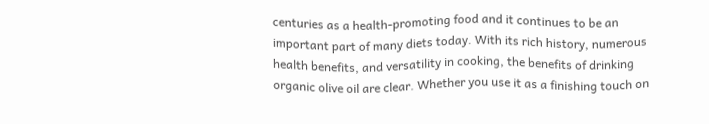centuries as a health-promoting food and it continues to be an important part of many diets today. With its rich history, numerous health benefits, and versatility in cooking, the benefits of drinking organic olive oil are clear. Whether you use it as a finishing touch on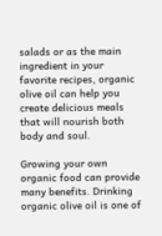salads or as the main ingredient in your favorite recipes, organic olive oil can help you create delicious meals that will nourish both body and soul.

Growing your own organic food can provide many benefits. Drinking organic olive oil is one of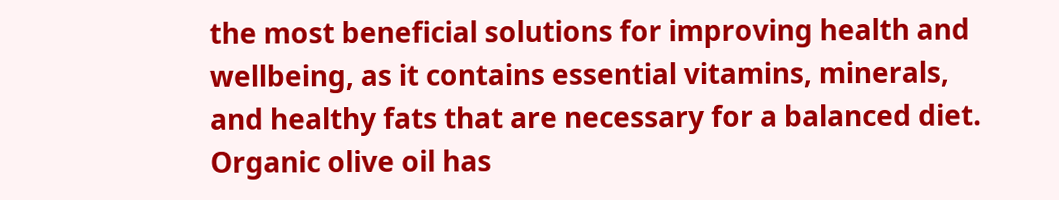the most beneficial solutions for improving health and wellbeing, as it contains essential vitamins, minerals, and healthy fats that are necessary for a balanced diet. Organic olive oil has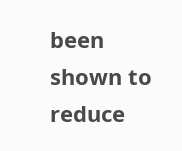been shown to reduce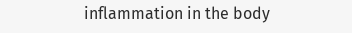inflammation in the body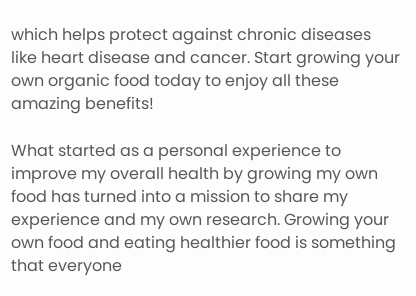which helps protect against chronic diseases like heart disease and cancer. Start growing your own organic food today to enjoy all these amazing benefits!

What started as a personal experience to improve my overall health by growing my own food has turned into a mission to share my experience and my own research. Growing your own food and eating healthier food is something that everyone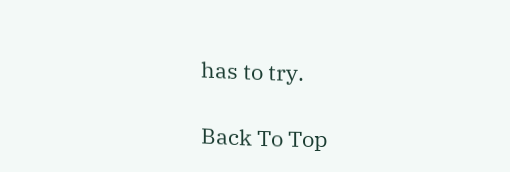has to try.

Back To Top